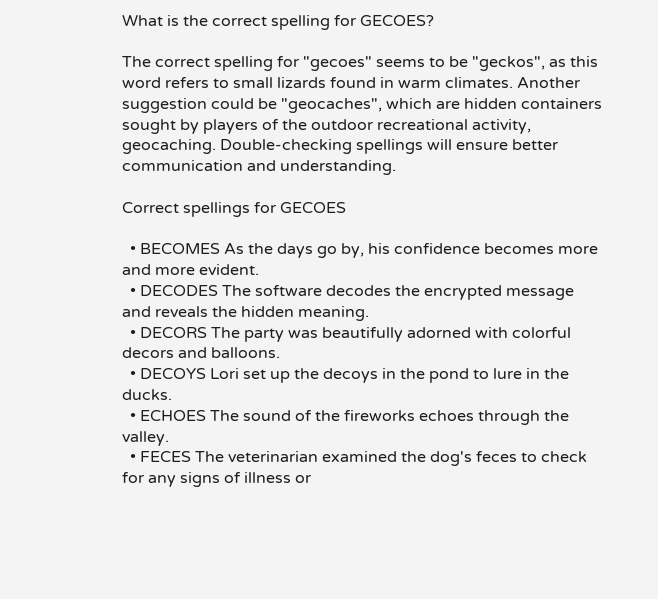What is the correct spelling for GECOES?

The correct spelling for "gecoes" seems to be "geckos", as this word refers to small lizards found in warm climates. Another suggestion could be "geocaches", which are hidden containers sought by players of the outdoor recreational activity, geocaching. Double-checking spellings will ensure better communication and understanding.

Correct spellings for GECOES

  • BECOMES As the days go by, his confidence becomes more and more evident.
  • DECODES The software decodes the encrypted message and reveals the hidden meaning.
  • DECORS The party was beautifully adorned with colorful decors and balloons.
  • DECOYS Lori set up the decoys in the pond to lure in the ducks.
  • ECHOES The sound of the fireworks echoes through the valley.
  • FECES The veterinarian examined the dog's feces to check for any signs of illness or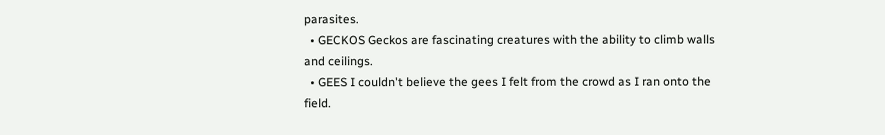parasites.
  • GECKOS Geckos are fascinating creatures with the ability to climb walls and ceilings.
  • GEES I couldn't believe the gees I felt from the crowd as I ran onto the field.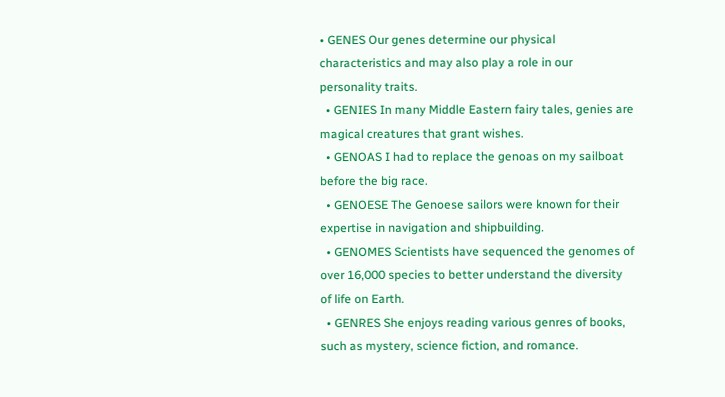• GENES Our genes determine our physical characteristics and may also play a role in our personality traits.
  • GENIES In many Middle Eastern fairy tales, genies are magical creatures that grant wishes.
  • GENOAS I had to replace the genoas on my sailboat before the big race.
  • GENOESE The Genoese sailors were known for their expertise in navigation and shipbuilding.
  • GENOMES Scientists have sequenced the genomes of over 16,000 species to better understand the diversity of life on Earth.
  • GENRES She enjoys reading various genres of books, such as mystery, science fiction, and romance.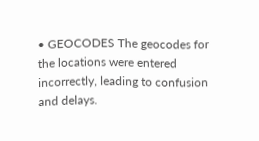• GEOCODES The geocodes for the locations were entered incorrectly, leading to confusion and delays.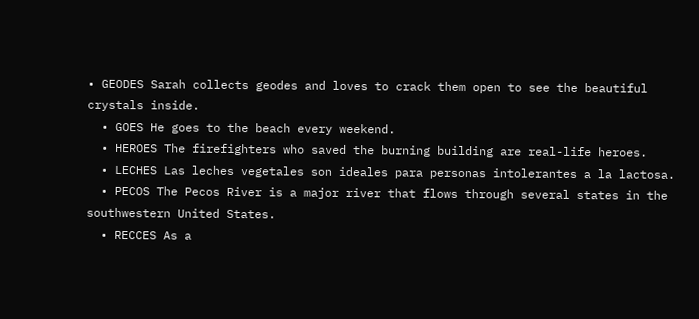• GEODES Sarah collects geodes and loves to crack them open to see the beautiful crystals inside.
  • GOES He goes to the beach every weekend.
  • HEROES The firefighters who saved the burning building are real-life heroes.
  • LECHES Las leches vegetales son ideales para personas intolerantes a la lactosa.
  • PECOS The Pecos River is a major river that flows through several states in the southwestern United States.
  • RECCES As a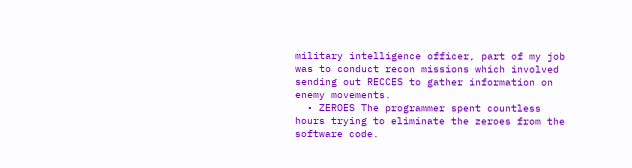military intelligence officer, part of my job was to conduct recon missions which involved sending out RECCES to gather information on enemy movements.
  • ZEROES The programmer spent countless hours trying to eliminate the zeroes from the software code.